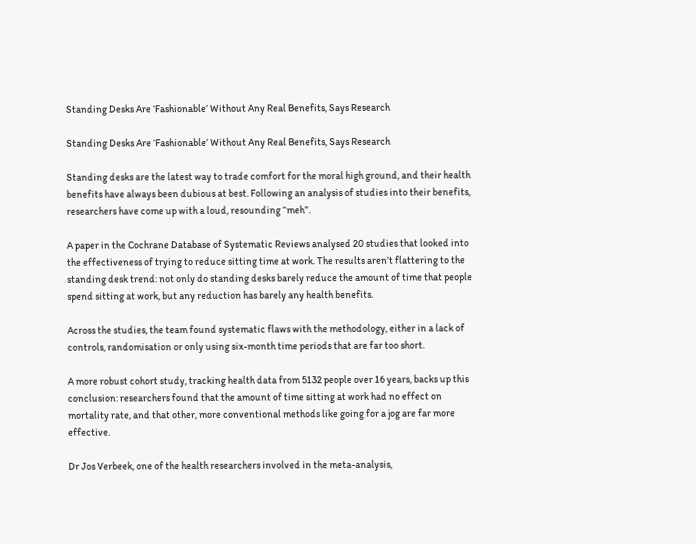Standing Desks Are ‘Fashionable’ Without Any Real Benefits, Says Research

Standing Desks Are ‘Fashionable’ Without Any Real Benefits, Says Research

Standing desks are the latest way to trade comfort for the moral high ground, and their health benefits have always been dubious at best. Following an analysis of studies into their benefits, researchers have come up with a loud, resounding “meh”.

A paper in the Cochrane Database of Systematic Reviews analysed 20 studies that looked into the effectiveness of trying to reduce sitting time at work. The results aren’t flattering to the standing desk trend: not only do standing desks barely reduce the amount of time that people spend sitting at work, but any reduction has barely any health benefits.

Across the studies, the team found systematic flaws with the methodology, either in a lack of controls, randomisation or only using six-month time periods that are far too short.

A more robust cohort study, tracking health data from 5132 people over 16 years, backs up this conclusion: researchers found that the amount of time sitting at work had no effect on mortality rate, and that other, more conventional methods like going for a jog are far more effective.

Dr Jos Verbeek, one of the health researchers involved in the meta-analysis,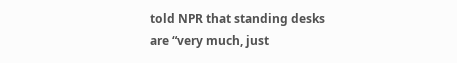told NPR that standing desks are “very much, just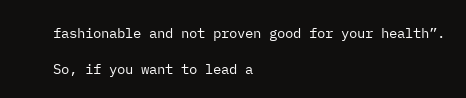fashionable and not proven good for your health”.

So, if you want to lead a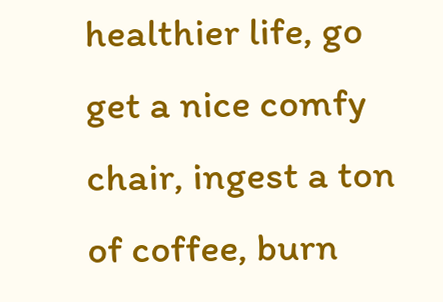healthier life, go get a nice comfy chair, ingest a ton of coffee, burn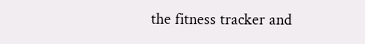the fitness tracker and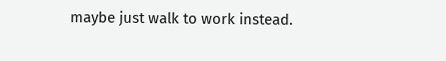maybe just walk to work instead.